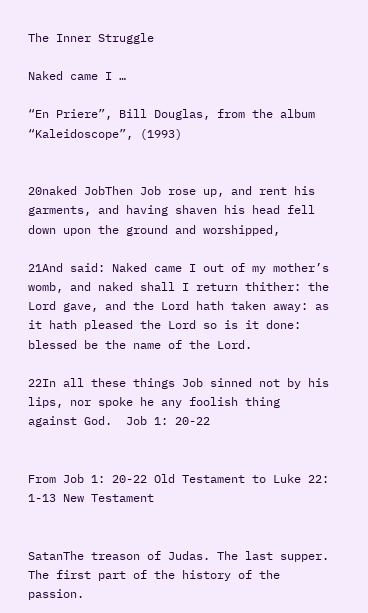The Inner Struggle

Naked came I …

“En Priere”, Bill Douglas, from the album “Kaleidoscope”, (1993)


20naked JobThen Job rose up, and rent his garments, and having shaven his head fell down upon the ground and worshipped,

21And said: Naked came I out of my mother’s womb, and naked shall I return thither: the Lord gave, and the Lord hath taken away: as it hath pleased the Lord so is it done: blessed be the name of the Lord.

22In all these things Job sinned not by his lips, nor spoke he any foolish thing against God.  Job 1: 20-22


From Job 1: 20-22 Old Testament to Luke 22: 1-13 New Testament


SatanThe treason of Judas. The last supper. The first part of the history of the passion.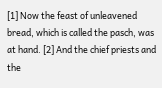[1] Now the feast of unleavened bread, which is called the pasch, was at hand. [2] And the chief priests and the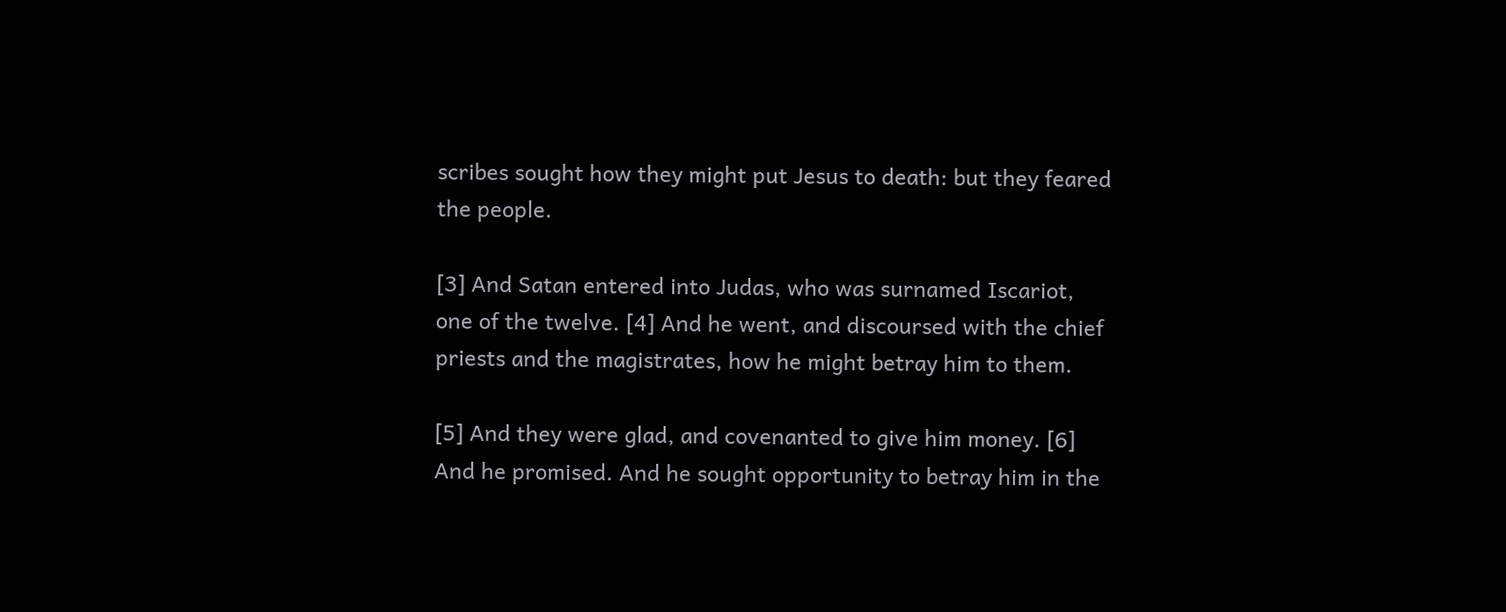scribes sought how they might put Jesus to death: but they feared the people.

[3] And Satan entered into Judas, who was surnamed Iscariot, one of the twelve. [4] And he went, and discoursed with the chief priests and the magistrates, how he might betray him to them.

[5] And they were glad, and covenanted to give him money. [6] And he promised. And he sought opportunity to betray him in the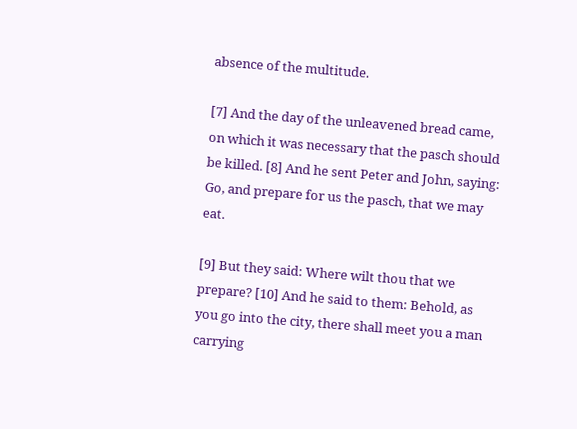absence of the multitude.

[7] And the day of the unleavened bread came, on which it was necessary that the pasch should be killed. [8] And he sent Peter and John, saying: Go, and prepare for us the pasch, that we may eat.

[9] But they said: Where wilt thou that we prepare? [10] And he said to them: Behold, as you go into the city, there shall meet you a man carrying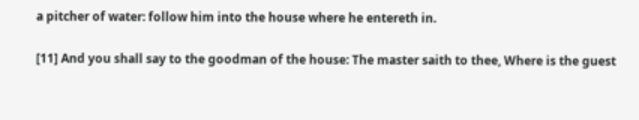a pitcher of water: follow him into the house where he entereth in.

[11] And you shall say to the goodman of the house: The master saith to thee, Where is the guest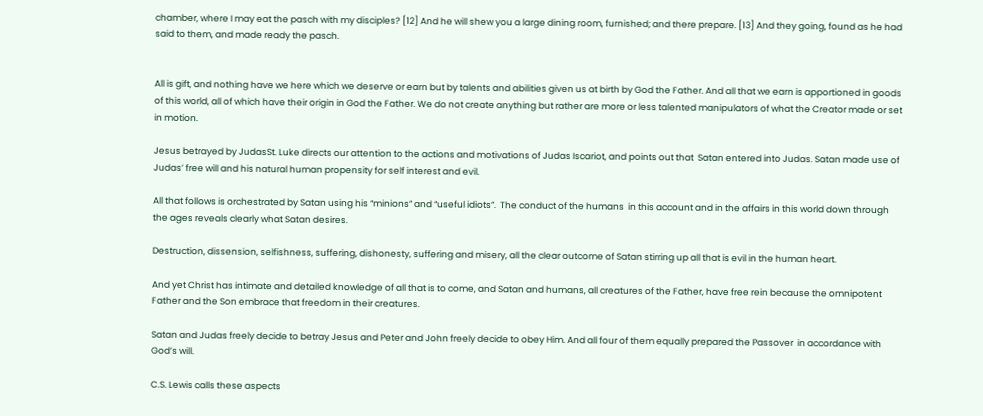chamber, where I may eat the pasch with my disciples? [12] And he will shew you a large dining room, furnished; and there prepare. [13] And they going, found as he had said to them, and made ready the pasch.


All is gift, and nothing have we here which we deserve or earn but by talents and abilities given us at birth by God the Father. And all that we earn is apportioned in goods of this world, all of which have their origin in God the Father. We do not create anything but rather are more or less talented manipulators of what the Creator made or set in motion.

Jesus betrayed by JudasSt. Luke directs our attention to the actions and motivations of Judas Iscariot, and points out that  Satan entered into Judas. Satan made use of Judas’ free will and his natural human propensity for self interest and evil.

All that follows is orchestrated by Satan using his “minions” and “useful idiots”.  The conduct of the humans  in this account and in the affairs in this world down through the ages reveals clearly what Satan desires.

Destruction, dissension, selfishness, suffering, dishonesty, suffering and misery, all the clear outcome of Satan stirring up all that is evil in the human heart.

And yet Christ has intimate and detailed knowledge of all that is to come, and Satan and humans, all creatures of the Father, have free rein because the omnipotent Father and the Son embrace that freedom in their creatures.

Satan and Judas freely decide to betray Jesus and Peter and John freely decide to obey Him. And all four of them equally prepared the Passover  in accordance with God’s will.

C.S. Lewis calls these aspects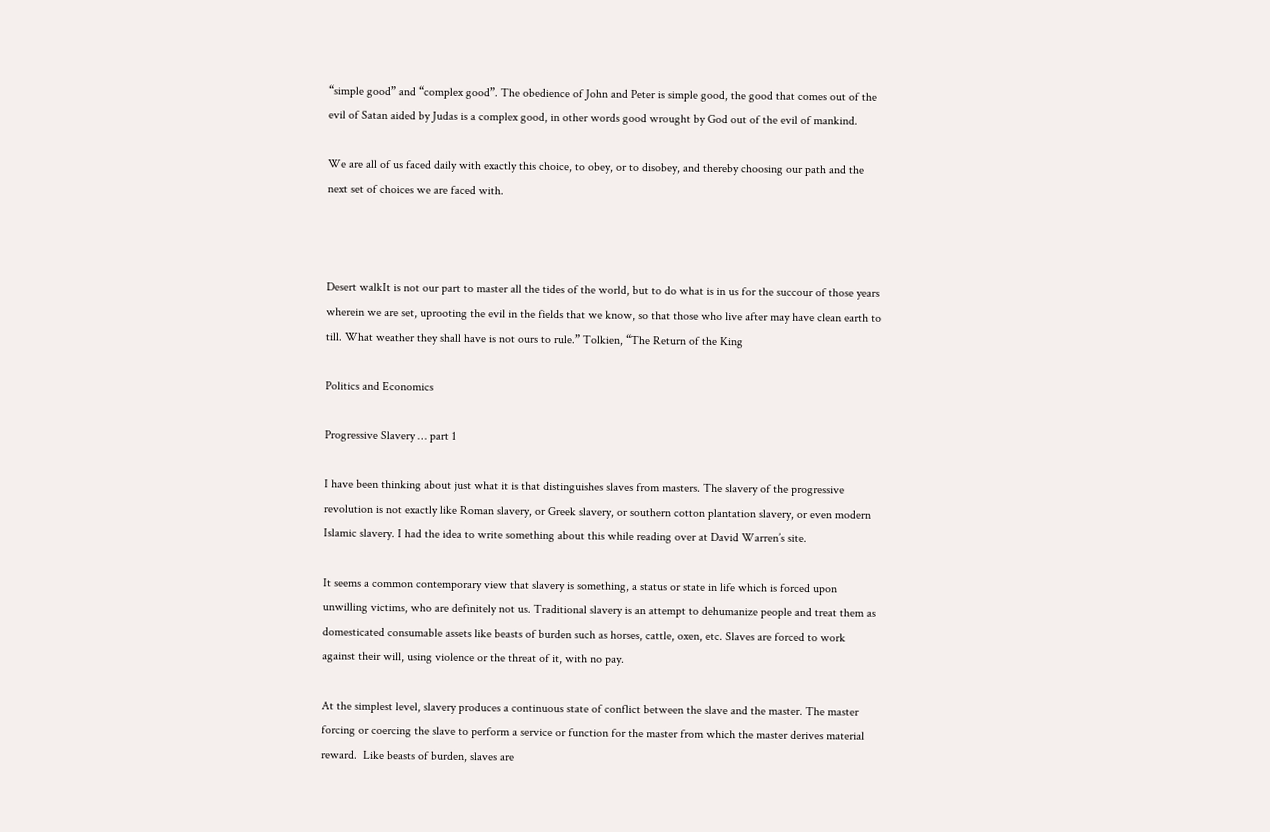“simple good” and “complex good”. The obedience of John and Peter is simple good, the good that comes out of the evil of Satan aided by Judas is a complex good, in other words good wrought by God out of the evil of mankind.

We are all of us faced daily with exactly this choice, to obey, or to disobey, and thereby choosing our path and the next set of choices we are faced with.



Desert walkIt is not our part to master all the tides of the world, but to do what is in us for the succour of those years wherein we are set, uprooting the evil in the fields that we know, so that those who live after may have clean earth to till. What weather they shall have is not ours to rule.” Tolkien, “The Return of the King

Politics and Economics

Progressive Slavery … part 1

I have been thinking about just what it is that distinguishes slaves from masters. The slavery of the progressive revolution is not exactly like Roman slavery, or Greek slavery, or southern cotton plantation slavery, or even modern Islamic slavery. I had the idea to write something about this while reading over at David Warren’s site.

It seems a common contemporary view that slavery is something, a status or state in life which is forced upon unwilling victims, who are definitely not us. Traditional slavery is an attempt to dehumanize people and treat them as domesticated consumable assets like beasts of burden such as horses, cattle, oxen, etc. Slaves are forced to work against their will, using violence or the threat of it, with no pay.

At the simplest level, slavery produces a continuous state of conflict between the slave and the master. The master forcing or coercing the slave to perform a service or function for the master from which the master derives material reward.  Like beasts of burden, slaves are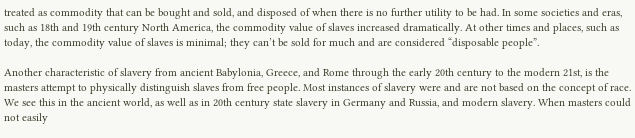treated as commodity that can be bought and sold, and disposed of when there is no further utility to be had. In some societies and eras, such as 18th and 19th century North America, the commodity value of slaves increased dramatically. At other times and places, such as today, the commodity value of slaves is minimal; they can’t be sold for much and are considered “disposable people”.

Another characteristic of slavery from ancient Babylonia, Greece, and Rome through the early 20th century to the modern 21st, is the masters attempt to physically distinguish slaves from free people. Most instances of slavery were and are not based on the concept of race. We see this in the ancient world, as well as in 20th century state slavery in Germany and Russia, and modern slavery. When masters could not easily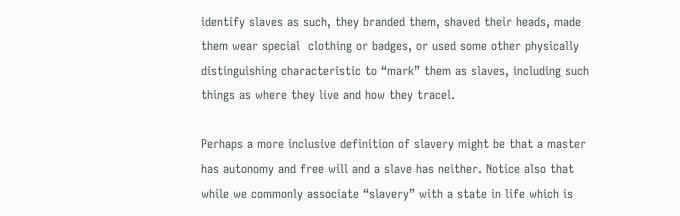identify slaves as such, they branded them, shaved their heads, made them wear special  clothing or badges, or used some other physically distinguishing characteristic to “mark” them as slaves, including such things as where they live and how they tracel.

Perhaps a more inclusive definition of slavery might be that a master has autonomy and free will and a slave has neither. Notice also that while we commonly associate “slavery” with a state in life which is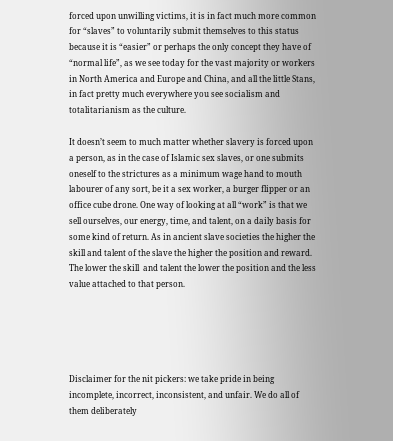forced upon unwilling victims, it is in fact much more common for “slaves” to voluntarily submit themselves to this status because it is “easier” or perhaps the only concept they have of “normal life”, as we see today for the vast majority or workers in North America and Europe and China, and all the little Stans, in fact pretty much everywhere you see socialism and totalitarianism as the culture.

It doesn’t seem to much matter whether slavery is forced upon a person, as in the case of Islamic sex slaves, or one submits oneself to the strictures as a minimum wage hand to mouth labourer of any sort, be it a sex worker, a burger flipper or an office cube drone. One way of looking at all “work” is that we sell ourselves, our energy, time, and talent, on a daily basis for some kind of return. As in ancient slave societies the higher the skill and talent of the slave the higher the position and reward. The lower the skill  and talent the lower the position and the less value attached to that person.





Disclaimer for the nit pickers: we take pride in being incomplete, incorrect, inconsistent, and unfair. We do all of them deliberately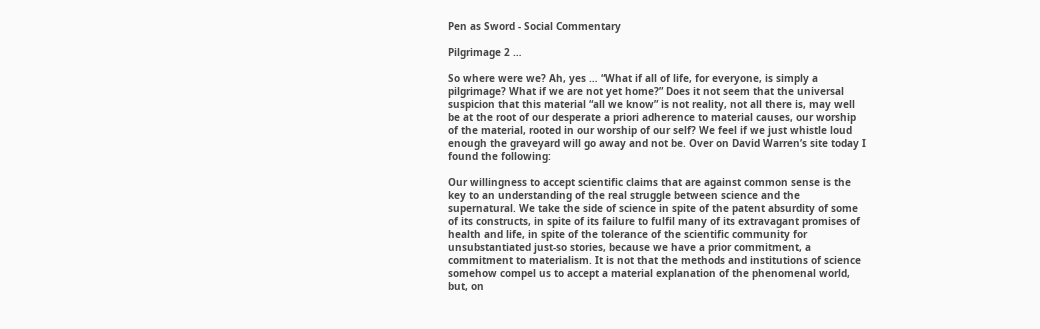Pen as Sword - Social Commentary

Pilgrimage 2 …

So where were we? Ah, yes … “What if all of life, for everyone, is simply a pilgrimage? What if we are not yet home?” Does it not seem that the universal suspicion that this material “all we know” is not reality, not all there is, may well be at the root of our desperate a priori adherence to material causes, our worship of the material, rooted in our worship of our self? We feel if we just whistle loud enough the graveyard will go away and not be. Over on David Warren’s site today I found the following:

Our willingness to accept scientific claims that are against common sense is the key to an understanding of the real struggle between science and the supernatural. We take the side of science in spite of the patent absurdity of some of its constructs, in spite of its failure to fulfil many of its extravagant promises of health and life, in spite of the tolerance of the scientific community for unsubstantiated just-so stories, because we have a prior commitment, a commitment to materialism. It is not that the methods and institutions of science somehow compel us to accept a material explanation of the phenomenal world, but, on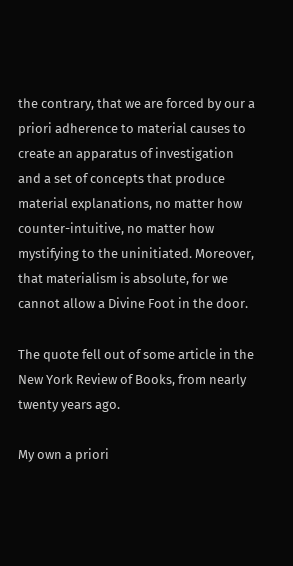the contrary, that we are forced by our a priori adherence to material causes to create an apparatus of investigation and a set of concepts that produce material explanations, no matter how counter-intuitive, no matter how mystifying to the uninitiated. Moreover, that materialism is absolute, for we cannot allow a Divine Foot in the door.

The quote fell out of some article in the New York Review of Books, from nearly twenty years ago.

My own a priori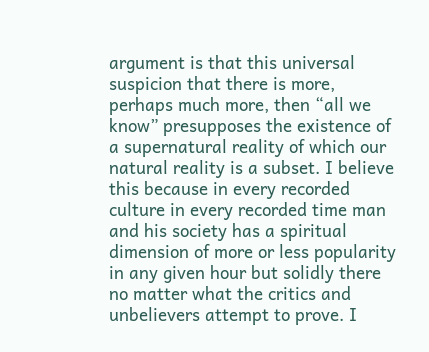argument is that this universal suspicion that there is more, perhaps much more, then “all we know” presupposes the existence of a supernatural reality of which our natural reality is a subset. I believe this because in every recorded culture in every recorded time man and his society has a spiritual dimension of more or less popularity in any given hour but solidly there no matter what the critics and unbelievers attempt to prove. I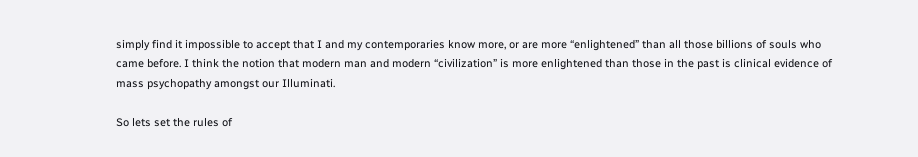simply find it impossible to accept that I and my contemporaries know more, or are more “enlightened” than all those billions of souls who came before. I think the notion that modern man and modern “civilization” is more enlightened than those in the past is clinical evidence of mass psychopathy amongst our Illuminati.

So lets set the rules of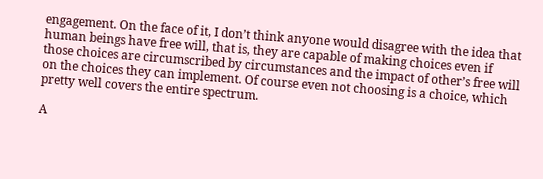engagement. On the face of it, I don’t think anyone would disagree with the idea that human beings have free will, that is, they are capable of making choices even if those choices are circumscribed by circumstances and the impact of other’s free will on the choices they can implement. Of course even not choosing is a choice, which pretty well covers the entire spectrum.

A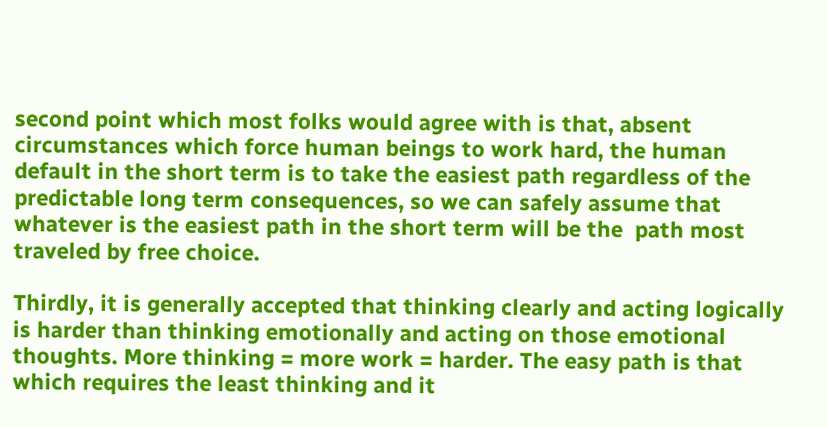second point which most folks would agree with is that, absent circumstances which force human beings to work hard, the human default in the short term is to take the easiest path regardless of the predictable long term consequences, so we can safely assume that whatever is the easiest path in the short term will be the  path most traveled by free choice.

Thirdly, it is generally accepted that thinking clearly and acting logically is harder than thinking emotionally and acting on those emotional thoughts. More thinking = more work = harder. The easy path is that which requires the least thinking and it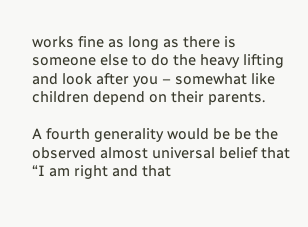works fine as long as there is someone else to do the heavy lifting and look after you – somewhat like children depend on their parents.

A fourth generality would be be the observed almost universal belief that “I am right and that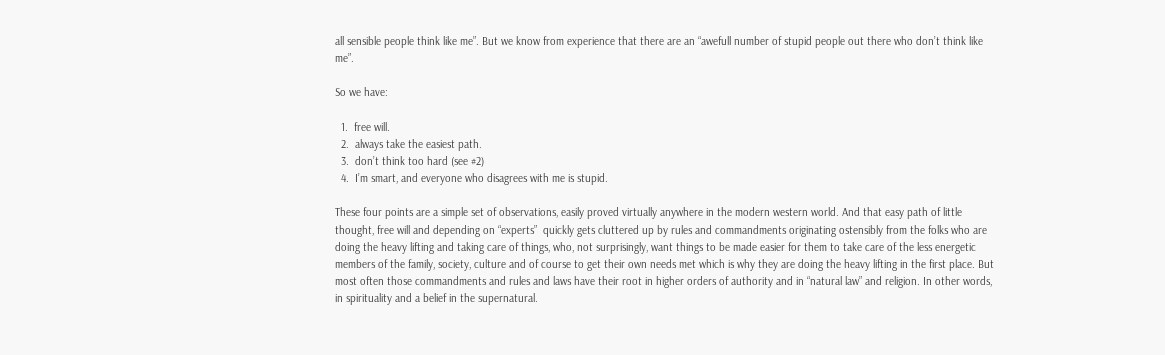all sensible people think like me”. But we know from experience that there are an “awefull number of stupid people out there who don’t think like me”.

So we have:

  1.  free will.
  2.  always take the easiest path.
  3.  don’t think too hard (see #2)
  4.  I’m smart, and everyone who disagrees with me is stupid.

These four points are a simple set of observations, easily proved virtually anywhere in the modern western world. And that easy path of little thought, free will and depending on “experts”  quickly gets cluttered up by rules and commandments originating ostensibly from the folks who are doing the heavy lifting and taking care of things, who, not surprisingly, want things to be made easier for them to take care of the less energetic members of the family, society, culture and of course to get their own needs met which is why they are doing the heavy lifting in the first place. But most often those commandments and rules and laws have their root in higher orders of authority and in “natural law” and religion. In other words, in spirituality and a belief in the supernatural.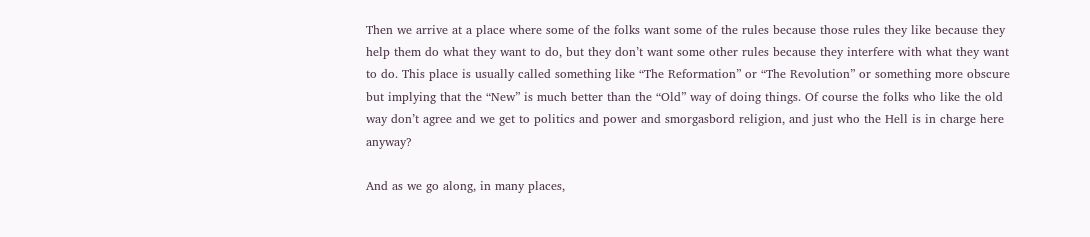Then we arrive at a place where some of the folks want some of the rules because those rules they like because they help them do what they want to do, but they don’t want some other rules because they interfere with what they want to do. This place is usually called something like “The Reformation” or “The Revolution” or something more obscure but implying that the “New” is much better than the “Old” way of doing things. Of course the folks who like the old way don’t agree and we get to politics and power and smorgasbord religion, and just who the Hell is in charge here anyway?

And as we go along, in many places,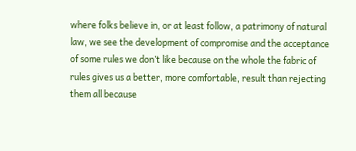where folks believe in, or at least follow, a patrimony of natural law, we see the development of compromise and the acceptance of some rules we don’t like because on the whole the fabric of rules gives us a better, more comfortable, result than rejecting them all because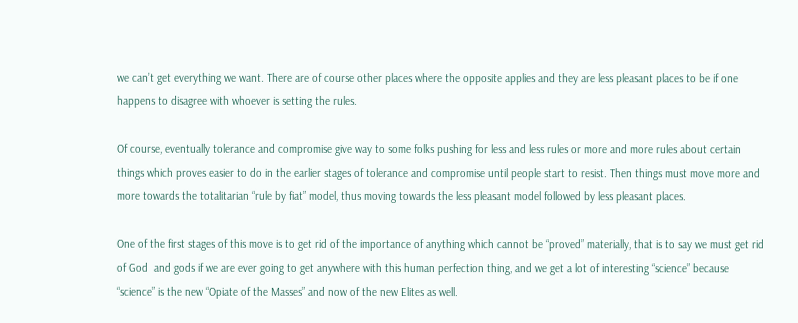we can’t get everything we want. There are of course other places where the opposite applies and they are less pleasant places to be if one happens to disagree with whoever is setting the rules.

Of course, eventually tolerance and compromise give way to some folks pushing for less and less rules or more and more rules about certain things which proves easier to do in the earlier stages of tolerance and compromise until people start to resist. Then things must move more and more towards the totalitarian “rule by fiat” model, thus moving towards the less pleasant model followed by less pleasant places.

One of the first stages of this move is to get rid of the importance of anything which cannot be “proved” materially, that is to say we must get rid of God  and gods if we are ever going to get anywhere with this human perfection thing, and we get a lot of interesting “science” because “science” is the new “Opiate of the Masses” and now of the new Elites as well.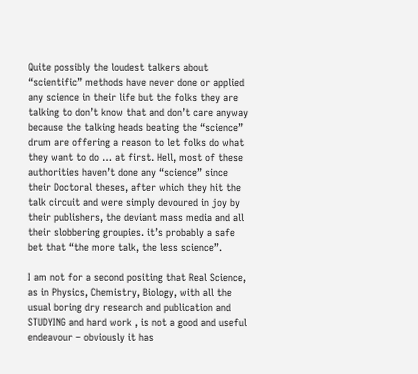Quite possibly the loudest talkers about “scientific” methods have never done or applied any science in their life but the folks they are talking to don’t know that and don’t care anyway because the talking heads beating the “science” drum are offering a reason to let folks do what they want to do … at first. Hell, most of these authorities haven’t done any “science” since their Doctoral theses, after which they hit the talk circuit and were simply devoured in joy by their publishers, the deviant mass media and all their slobbering groupies. it’s probably a safe bet that “the more talk, the less science”.

I am not for a second positing that Real Science, as in Physics, Chemistry, Biology, with all the usual boring dry research and publication and STUDYING and hard work , is not a good and useful endeavour – obviously it has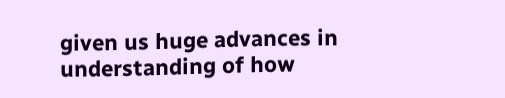given us huge advances in understanding of how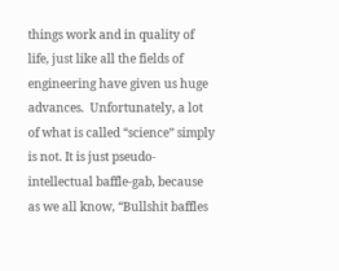things work and in quality of life, just like all the fields of engineering have given us huge advances.  Unfortunately, a lot of what is called “science” simply is not. It is just pseudo-intellectual baffle-gab, because as we all know, “Bullshit baffles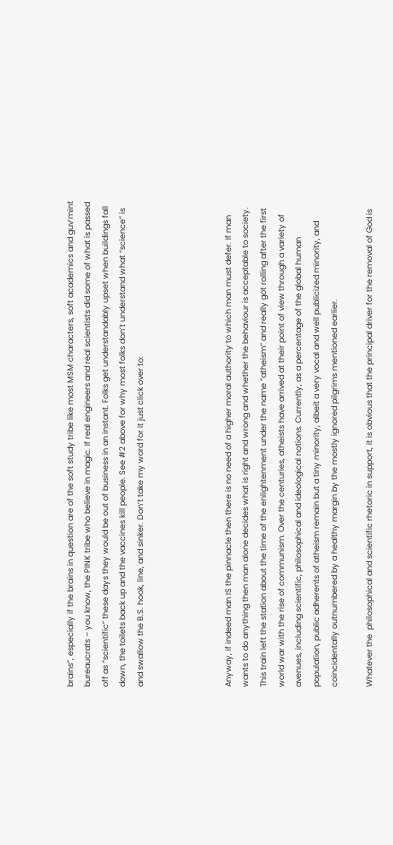brains”, especially if the brains in question are of the soft study tribe like most MSM characters, soft academics and guv’mint bureaucrats – you know, the PINK tribe who believe in magic. If real engineers and real scientists did some of what is passed off as “scientific” these days they would be out of business in an instant. Folks get understandably upset when buildings fall down, the toilets back up and the vaccines kill people. See #2 above for why most folks don’t understand what “science” is and swallow the B.S. hook, line, and sinker. Don’t take my word for it just click over to:




Anyway, if indeed man IS the pinnacle then there is no need of a higher moral authority to which man must defer. If man wants to do anything then man alone decides what is right and wrong and whether the behaviour is acceptable to society. This train left the station about the time of the enlightenment under the name “atheism” and really got rolling after the first world war with the rise of communism. Over the centuries, atheists have arrived at their point of view through a variety of avenues, including scientific, philosophical and ideological notions. Currently, as a percentage of the global human population, public adherents of atheism remain but a tiny minority, albeit a very vocal and well publicized minority, and coincidentally outnumbered by a healthy margin by the mostly ignored pilgrims mentioned earlier.

Whatever the  philosophical and scientific rhetoric in support, it is obvious that the principal driver for the removal of God is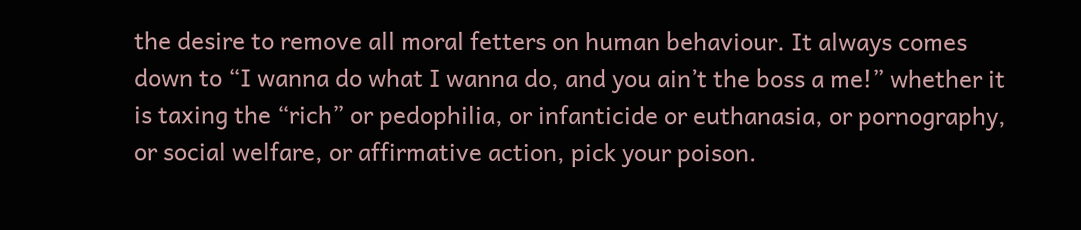the desire to remove all moral fetters on human behaviour. It always comes down to “I wanna do what I wanna do, and you ain’t the boss a me!” whether it is taxing the “rich” or pedophilia, or infanticide or euthanasia, or pornography, or social welfare, or affirmative action, pick your poison.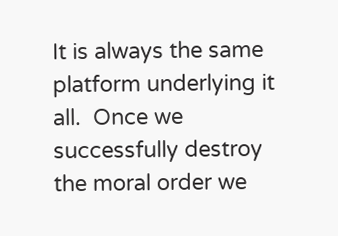It is always the same platform underlying it all.  Once we successfully destroy the moral order we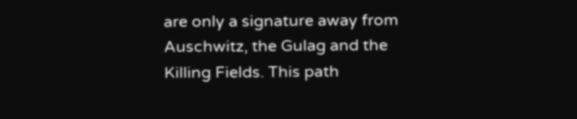are only a signature away from Auschwitz, the Gulag and the Killing Fields. This path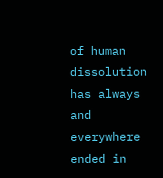of human dissolution has always and everywhere ended in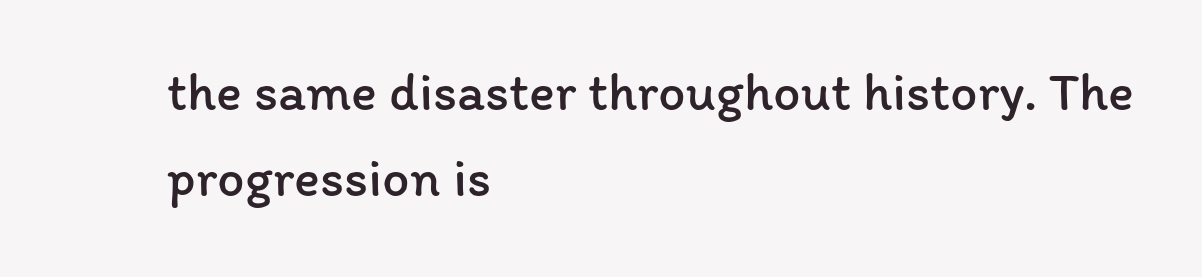the same disaster throughout history. The progression is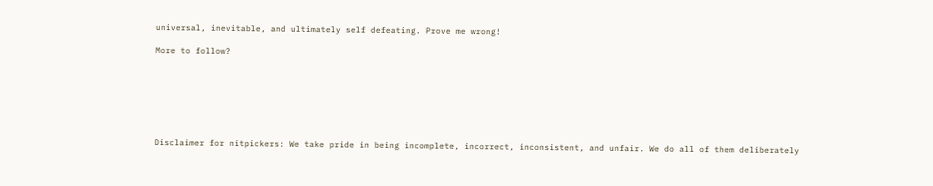universal, inevitable, and ultimately self defeating. Prove me wrong!

More to follow?







Disclaimer for nitpickers: We take pride in being incomplete, incorrect, inconsistent, and unfair. We do all of them deliberately